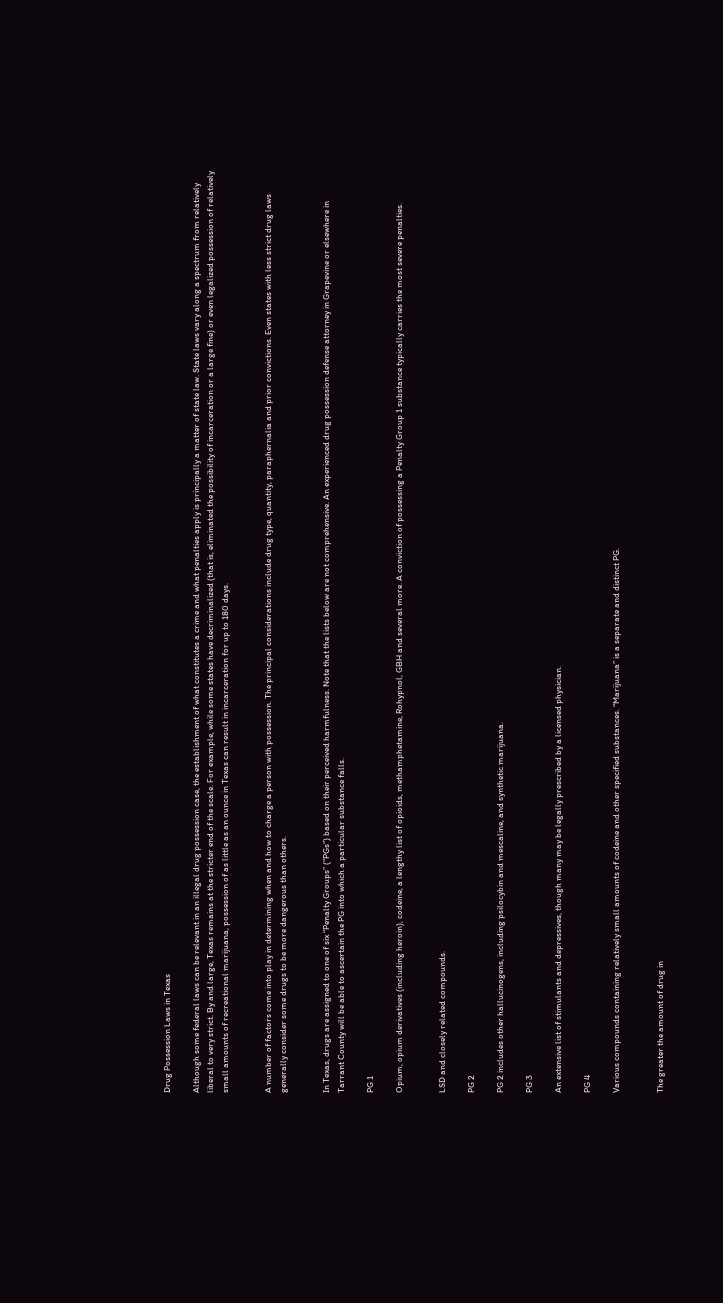Drug Possession Laws in Texas

Although some federal laws can be relevant in an illegal drug possession case, the establishment of what constitutes a crime and what penalties apply is principally a matter of state law. State laws vary along a spectrum from relatively liberal to very strict. By and large, Texas remains at the stricter end of the scale. For example, while some states have decriminalized (that is, eliminated the possibility of incarceration or a large fine) or even legalized possession of relatively small amounts of recreational marijuana, possession of as little as an ounce in Texas can result in incarceration for up to 180 days.


A number of factors come into play in determining when and how to charge a person with possession. The principal considerations include drug type, quantity, paraphernalia and prior convictions. Even states with less strict drug laws generally consider some drugs to be more dangerous than others.


In Texas, drugs are assigned to one of six “Penalty Groups” (“PGs”) based on their perceived harmfulness. Note that the lists below are not comprehensive. An experienced drug possession defense attorney in Grapevine or elsewhere in Tarrant County will be able to ascertain the PG into which a particular substance falls.

PG 1

Opium, opium derivatives (including heroin), codeine, a lengthy list of opioids, methamphetamine, Rohypnol, GBH and several more. A conviction of possessing a Penalty Group 1 substance typically carries the most severe penalties.


LSD and closely related compounds.

PG 2

PG 2 includes other hallucinogens, including psilocybin and mescaline, and synthetic marijuana.

PG 3

An extensive list of stimulants and depressives, though many may be legally prescribed by a licensed physician.

PG 4

Various compounds containing relatively small amounts of codeine and other specified substances. “Marijuana” is a separate and distinct PG.


The greater the amount of drug in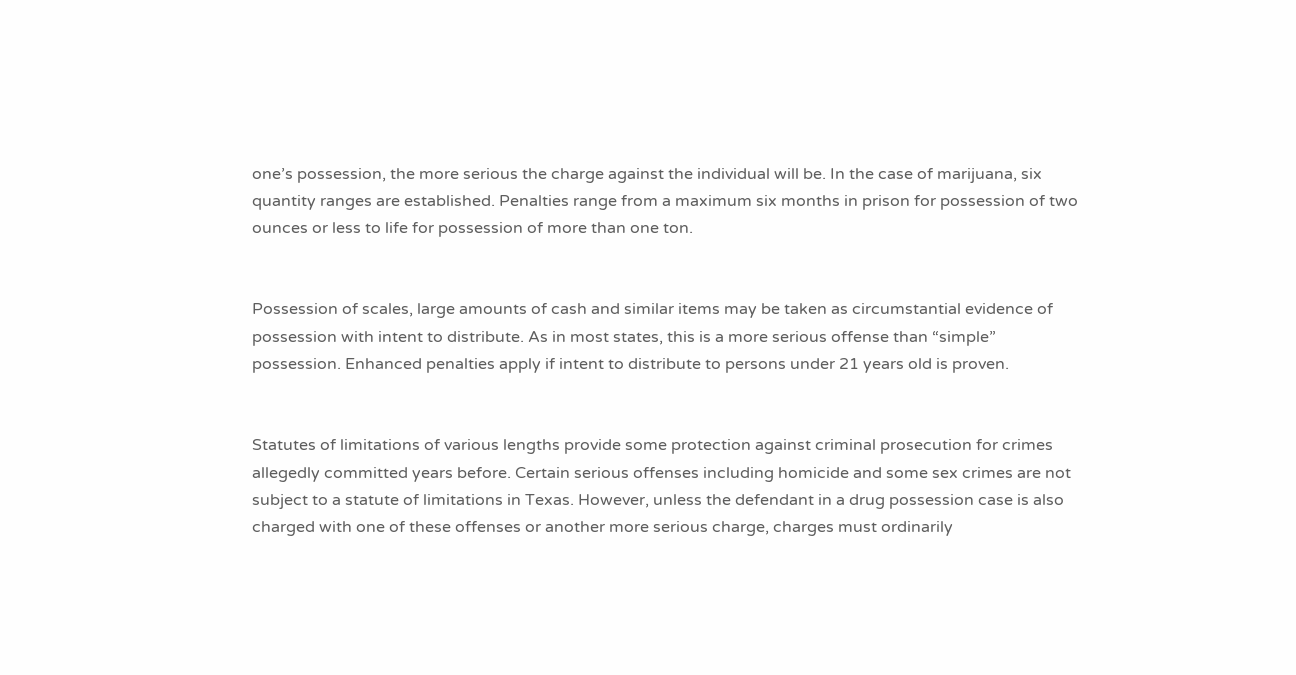one’s possession, the more serious the charge against the individual will be. In the case of marijuana, six quantity ranges are established. Penalties range from a maximum six months in prison for possession of two ounces or less to life for possession of more than one ton.


Possession of scales, large amounts of cash and similar items may be taken as circumstantial evidence of possession with intent to distribute. As in most states, this is a more serious offense than “simple” possession. Enhanced penalties apply if intent to distribute to persons under 21 years old is proven.


Statutes of limitations of various lengths provide some protection against criminal prosecution for crimes allegedly committed years before. Certain serious offenses including homicide and some sex crimes are not subject to a statute of limitations in Texas. However, unless the defendant in a drug possession case is also charged with one of these offenses or another more serious charge, charges must ordinarily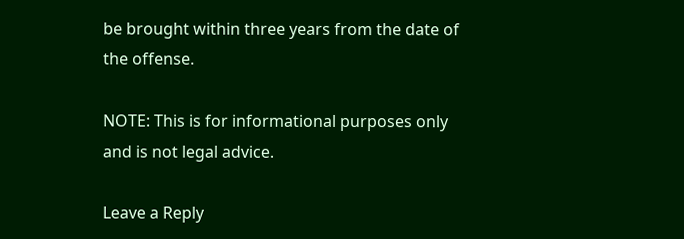be brought within three years from the date of the offense.

NOTE: This is for informational purposes only and is not legal advice.

Leave a Reply